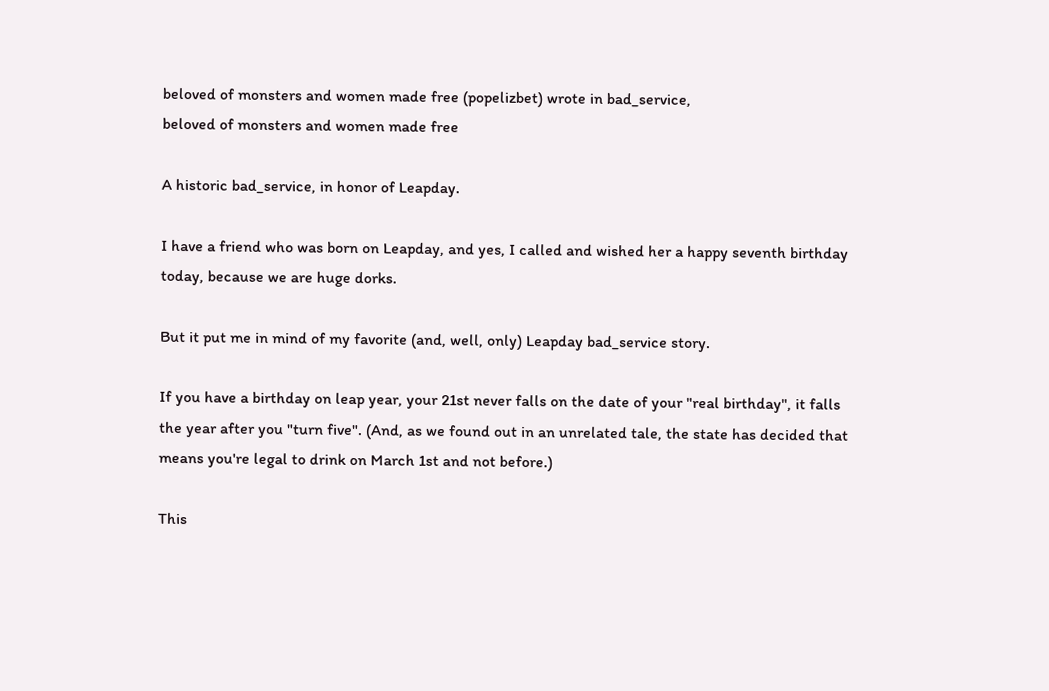beloved of monsters and women made free (popelizbet) wrote in bad_service,
beloved of monsters and women made free

A historic bad_service, in honor of Leapday.

I have a friend who was born on Leapday, and yes, I called and wished her a happy seventh birthday today, because we are huge dorks.

But it put me in mind of my favorite (and, well, only) Leapday bad_service story.

If you have a birthday on leap year, your 21st never falls on the date of your "real birthday", it falls the year after you "turn five". (And, as we found out in an unrelated tale, the state has decided that means you're legal to drink on March 1st and not before.)

This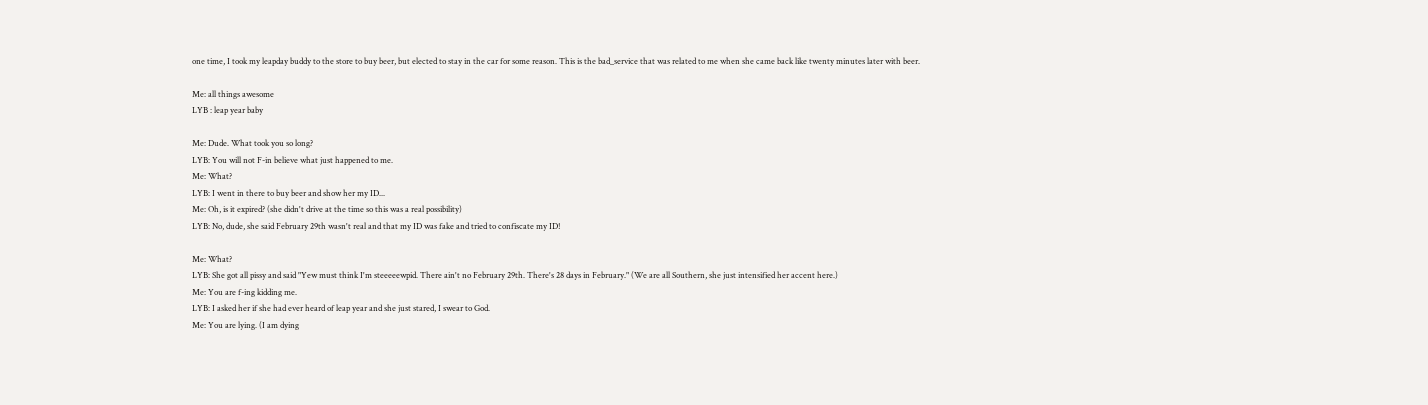one time, I took my leapday buddy to the store to buy beer, but elected to stay in the car for some reason. This is the bad_service that was related to me when she came back like twenty minutes later with beer.

Me: all things awesome
LYB : leap year baby

Me: Dude. What took you so long?
LYB: You will not F-in believe what just happened to me.
Me: What?
LYB: I went in there to buy beer and show her my ID...
Me: Oh, is it expired? (she didn't drive at the time so this was a real possibility)
LYB: No, dude, she said February 29th wasn't real and that my ID was fake and tried to confiscate my ID!

Me: What?
LYB: She got all pissy and said "Yew must think I'm steeeeewpid. There ain't no February 29th. There's 28 days in February." (We are all Southern, she just intensified her accent here.)
Me: You are f-ing kidding me.
LYB: I asked her if she had ever heard of leap year and she just stared, I swear to God.
Me: You are lying. (I am dying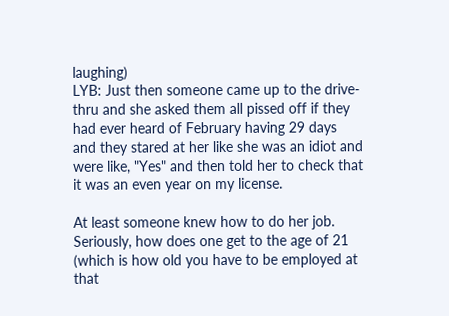laughing)
LYB: Just then someone came up to the drive-thru and she asked them all pissed off if they had ever heard of February having 29 days and they stared at her like she was an idiot and were like, "Yes" and then told her to check that it was an even year on my license.

At least someone knew how to do her job. Seriously, how does one get to the age of 21 (which is how old you have to be employed at that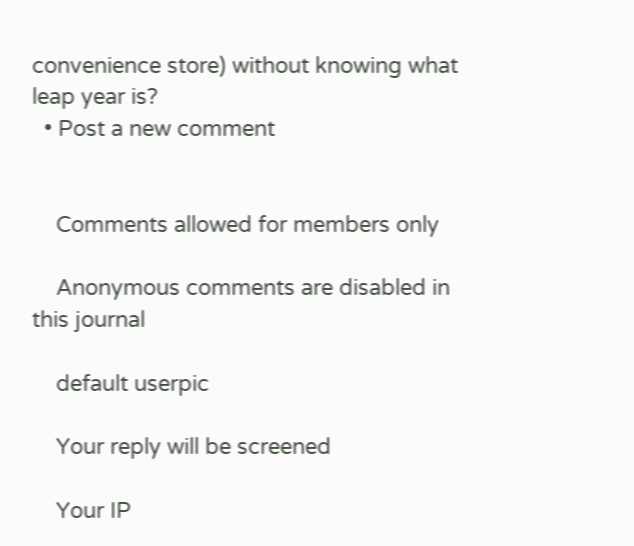convenience store) without knowing what leap year is?
  • Post a new comment


    Comments allowed for members only

    Anonymous comments are disabled in this journal

    default userpic

    Your reply will be screened

    Your IP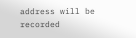address will be recorded